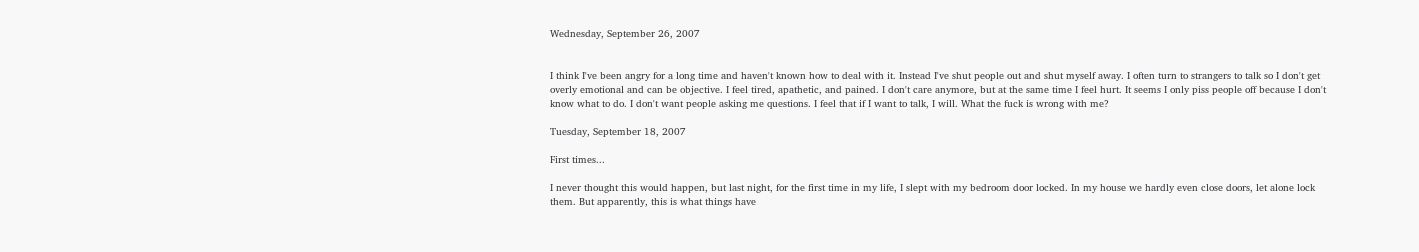Wednesday, September 26, 2007


I think I've been angry for a long time and haven't known how to deal with it. Instead I've shut people out and shut myself away. I often turn to strangers to talk so I don't get overly emotional and can be objective. I feel tired, apathetic, and pained. I don't care anymore, but at the same time I feel hurt. It seems I only piss people off because I don't know what to do. I don't want people asking me questions. I feel that if I want to talk, I will. What the fuck is wrong with me?

Tuesday, September 18, 2007

First times...

I never thought this would happen, but last night, for the first time in my life, I slept with my bedroom door locked. In my house we hardly even close doors, let alone lock them. But apparently, this is what things have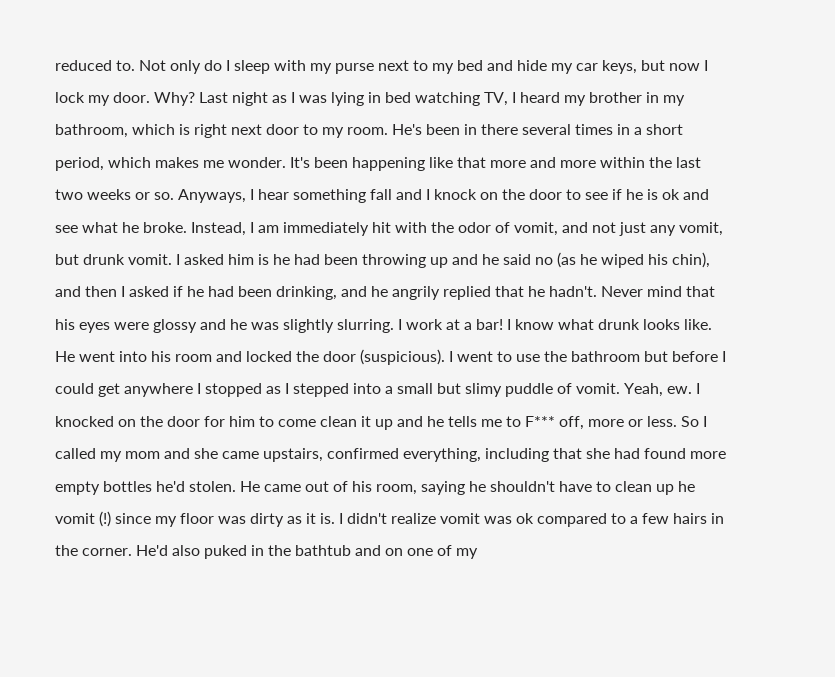reduced to. Not only do I sleep with my purse next to my bed and hide my car keys, but now I lock my door. Why? Last night as I was lying in bed watching TV, I heard my brother in my bathroom, which is right next door to my room. He's been in there several times in a short period, which makes me wonder. It's been happening like that more and more within the last two weeks or so. Anyways, I hear something fall and I knock on the door to see if he is ok and see what he broke. Instead, I am immediately hit with the odor of vomit, and not just any vomit, but drunk vomit. I asked him is he had been throwing up and he said no (as he wiped his chin), and then I asked if he had been drinking, and he angrily replied that he hadn't. Never mind that his eyes were glossy and he was slightly slurring. I work at a bar! I know what drunk looks like. He went into his room and locked the door (suspicious). I went to use the bathroom but before I could get anywhere I stopped as I stepped into a small but slimy puddle of vomit. Yeah, ew. I knocked on the door for him to come clean it up and he tells me to F*** off, more or less. So I called my mom and she came upstairs, confirmed everything, including that she had found more empty bottles he'd stolen. He came out of his room, saying he shouldn't have to clean up he vomit (!) since my floor was dirty as it is. I didn't realize vomit was ok compared to a few hairs in the corner. He'd also puked in the bathtub and on one of my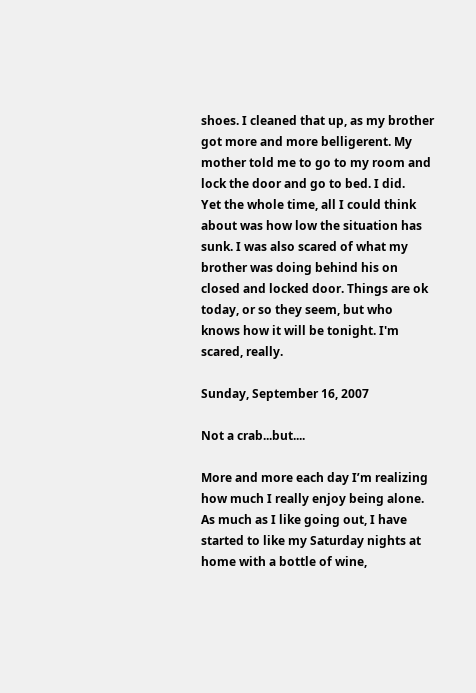shoes. I cleaned that up, as my brother got more and more belligerent. My mother told me to go to my room and lock the door and go to bed. I did.
Yet the whole time, all I could think about was how low the situation has sunk. I was also scared of what my brother was doing behind his on closed and locked door. Things are ok today, or so they seem, but who knows how it will be tonight. I'm scared, really.

Sunday, September 16, 2007

Not a crab...but....

More and more each day I’m realizing how much I really enjoy being alone. As much as I like going out, I have started to like my Saturday nights at home with a bottle of wine,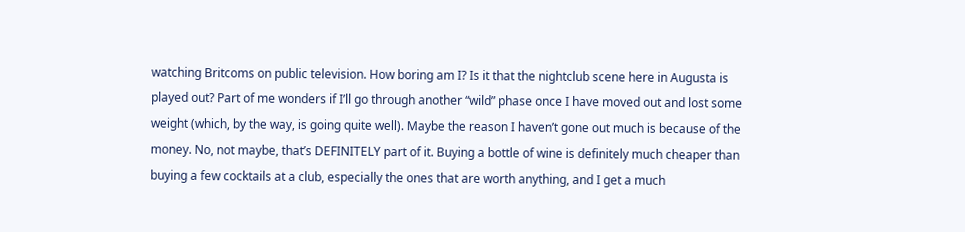watching Britcoms on public television. How boring am I? Is it that the nightclub scene here in Augusta is played out? Part of me wonders if I’ll go through another “wild” phase once I have moved out and lost some weight (which, by the way, is going quite well). Maybe the reason I haven’t gone out much is because of the money. No, not maybe, that’s DEFINITELY part of it. Buying a bottle of wine is definitely much cheaper than buying a few cocktails at a club, especially the ones that are worth anything, and I get a much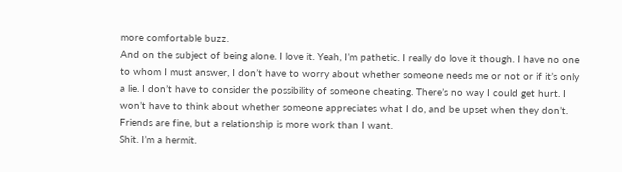more comfortable buzz.
And on the subject of being alone. I love it. Yeah, I’m pathetic. I really do love it though. I have no one to whom I must answer, I don’t have to worry about whether someone needs me or not or if it’s only a lie. I don’t have to consider the possibility of someone cheating. There’s no way I could get hurt. I won’t have to think about whether someone appreciates what I do, and be upset when they don’t. Friends are fine, but a relationship is more work than I want.
Shit. I’m a hermit.